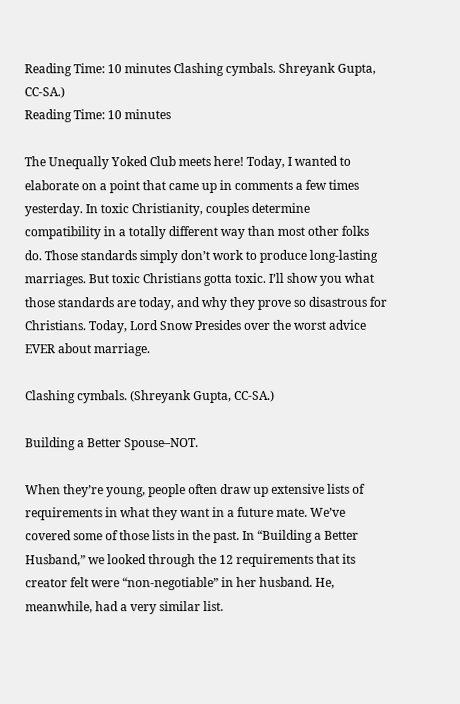Reading Time: 10 minutes Clashing cymbals. Shreyank Gupta, CC-SA.)
Reading Time: 10 minutes

The Unequally Yoked Club meets here! Today, I wanted to elaborate on a point that came up in comments a few times yesterday. In toxic Christianity, couples determine compatibility in a totally different way than most other folks do. Those standards simply don’t work to produce long-lasting marriages. But toxic Christians gotta toxic. I’ll show you what those standards are today, and why they prove so disastrous for Christians. Today, Lord Snow Presides over the worst advice EVER about marriage.

Clashing cymbals. (Shreyank Gupta, CC-SA.)

Building a Better Spouse–NOT.

When they’re young, people often draw up extensive lists of requirements in what they want in a future mate. We’ve covered some of those lists in the past. In “Building a Better Husband,” we looked through the 12 requirements that its creator felt were “non-negotiable” in her husband. He, meanwhile, had a very similar list.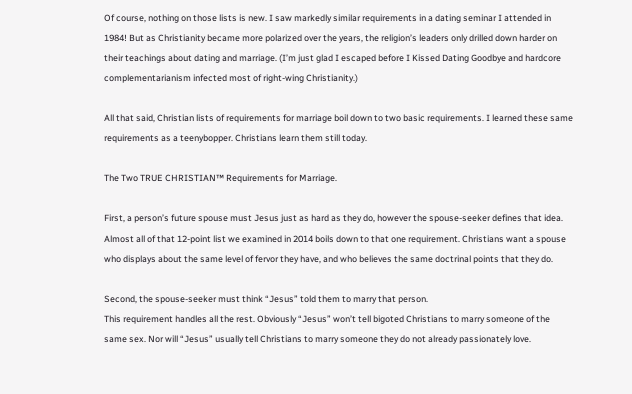Of course, nothing on those lists is new. I saw markedly similar requirements in a dating seminar I attended in 1984! But as Christianity became more polarized over the years, the religion’s leaders only drilled down harder on their teachings about dating and marriage. (I’m just glad I escaped before I Kissed Dating Goodbye and hardcore complementarianism infected most of right-wing Christianity.)

All that said, Christian lists of requirements for marriage boil down to two basic requirements. I learned these same requirements as a teenybopper. Christians learn them still today.

The Two TRUE CHRISTIAN™ Requirements for Marriage.

First, a person’s future spouse must Jesus just as hard as they do, however the spouse-seeker defines that idea.
Almost all of that 12-point list we examined in 2014 boils down to that one requirement. Christians want a spouse who displays about the same level of fervor they have, and who believes the same doctrinal points that they do.

Second, the spouse-seeker must think “Jesus” told them to marry that person.
This requirement handles all the rest. Obviously “Jesus” won’t tell bigoted Christians to marry someone of the same sex. Nor will “Jesus” usually tell Christians to marry someone they do not already passionately love.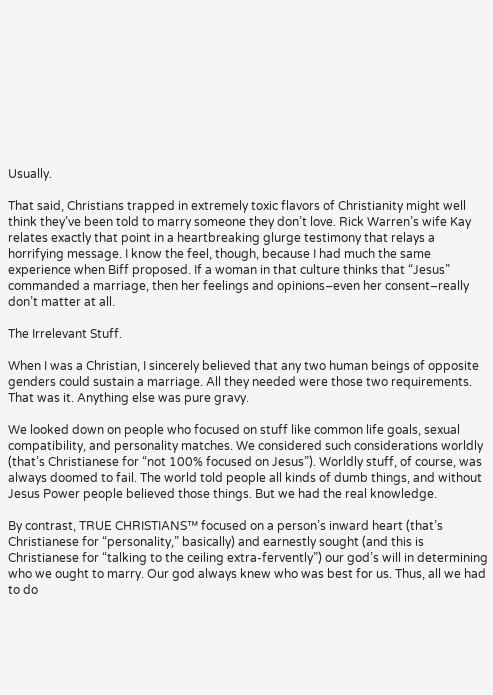Usually.

That said, Christians trapped in extremely toxic flavors of Christianity might well think they’ve been told to marry someone they don’t love. Rick Warren’s wife Kay relates exactly that point in a heartbreaking glurge testimony that relays a horrifying message. I know the feel, though, because I had much the same experience when Biff proposed. If a woman in that culture thinks that “Jesus” commanded a marriage, then her feelings and opinions–even her consent–really don’t matter at all.

The Irrelevant Stuff.

When I was a Christian, I sincerely believed that any two human beings of opposite genders could sustain a marriage. All they needed were those two requirements. That was it. Anything else was pure gravy.

We looked down on people who focused on stuff like common life goals, sexual compatibility, and personality matches. We considered such considerations worldly (that’s Christianese for “not 100% focused on Jesus”). Worldly stuff, of course, was always doomed to fail. The world told people all kinds of dumb things, and without Jesus Power people believed those things. But we had the real knowledge.

By contrast, TRUE CHRISTIANS™ focused on a person’s inward heart (that’s Christianese for “personality,” basically) and earnestly sought (and this is Christianese for “talking to the ceiling extra-fervently”) our god’s will in determining who we ought to marry. Our god always knew who was best for us. Thus, all we had to do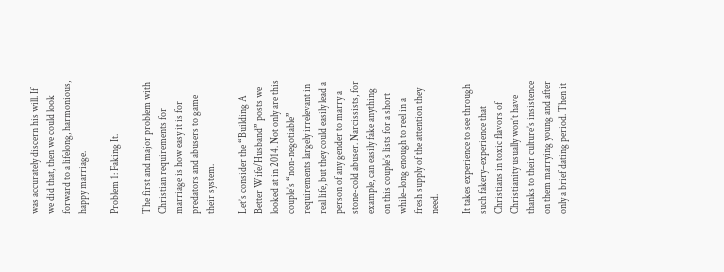was accurately discern his will. If we did that, then we could look forward to a lifelong, harmonious, happy marriage.

Problem 1: Faking It.

The first and major problem with Christian requirements for marriage is how easy it is for predators and abusers to game their system.

Let’s consider the “Building A Better Wife/Husband” posts we looked at in 2014. Not only are this couple’s “non-negotiable” requirements largely irrelevant in real life, but they could easily lead a person of any gender to marry a stone-cold abuser. Narcissists, for example, can easily fake anything on this couple’s lists for a short while–long enough to reel in a fresh supply of the attention they need.

It takes experience to see through such fakery–experience that Christians in toxic flavors of Christianity usually won’t have thanks to their culture’s insistence on them marrying young and after only a brief dating period. Then it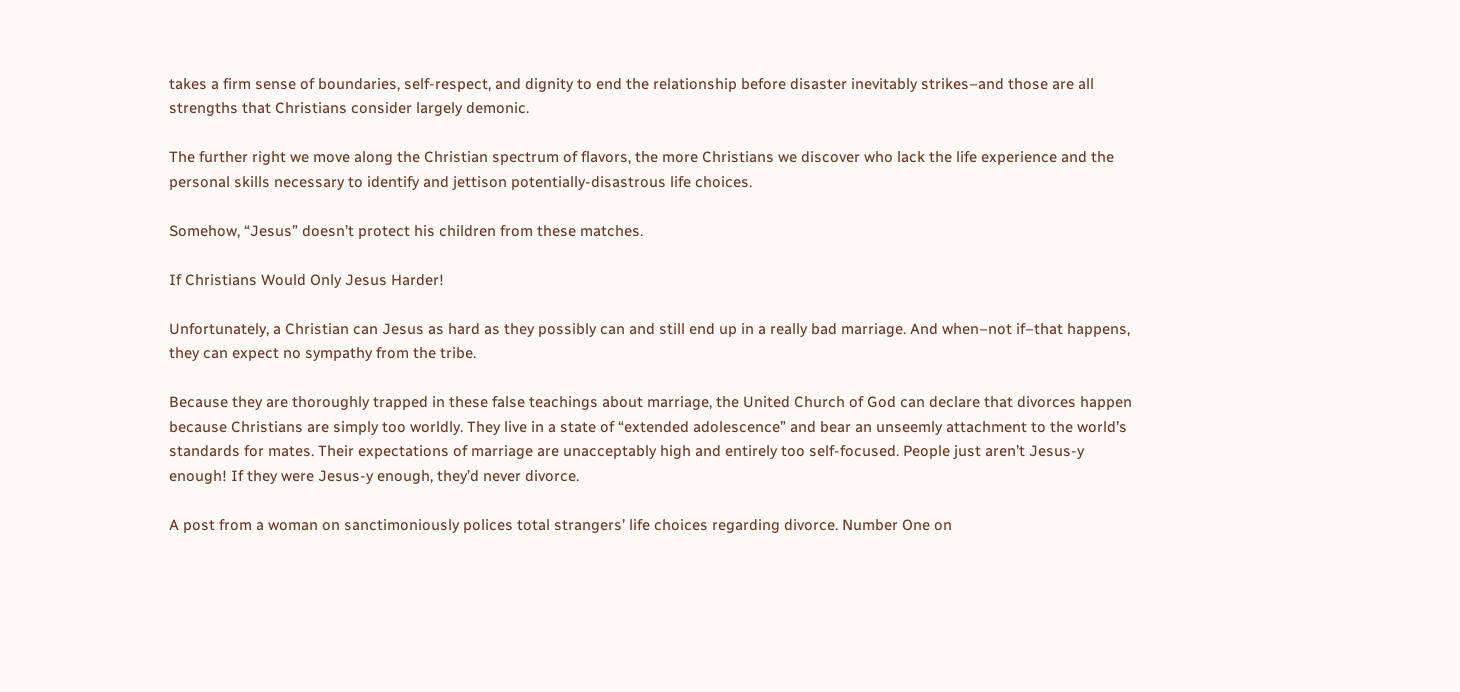takes a firm sense of boundaries, self-respect, and dignity to end the relationship before disaster inevitably strikes–and those are all strengths that Christians consider largely demonic.

The further right we move along the Christian spectrum of flavors, the more Christians we discover who lack the life experience and the personal skills necessary to identify and jettison potentially-disastrous life choices.

Somehow, “Jesus” doesn’t protect his children from these matches.

If Christians Would Only Jesus Harder!

Unfortunately, a Christian can Jesus as hard as they possibly can and still end up in a really bad marriage. And when–not if–that happens, they can expect no sympathy from the tribe.

Because they are thoroughly trapped in these false teachings about marriage, the United Church of God can declare that divorces happen because Christians are simply too worldly. They live in a state of “extended adolescence” and bear an unseemly attachment to the world’s standards for mates. Their expectations of marriage are unacceptably high and entirely too self-focused. People just aren’t Jesus-y enough! If they were Jesus-y enough, they’d never divorce.

A post from a woman on sanctimoniously polices total strangers’ life choices regarding divorce. Number One on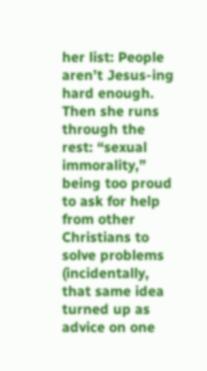her list: People aren’t Jesus-ing hard enough. Then she runs through the rest: “sexual immorality,” being too proud to ask for help from other Christians to solve problems (incidentally, that same idea turned up as advice on one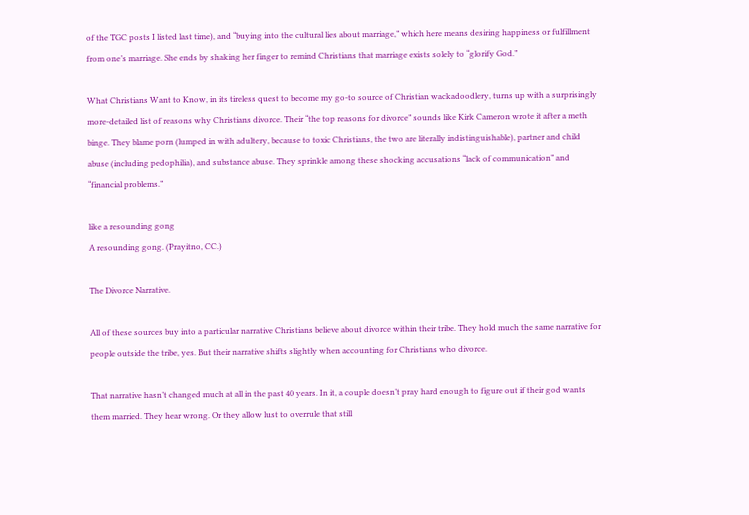of the TGC posts I listed last time), and “buying into the cultural lies about marriage,” which here means desiring happiness or fulfillment from one’s marriage. She ends by shaking her finger to remind Christians that marriage exists solely to “glorify God.”

What Christians Want to Know, in its tireless quest to become my go-to source of Christian wackadoodlery, turns up with a surprisingly more-detailed list of reasons why Christians divorce. Their “the top reasons for divorce” sounds like Kirk Cameron wrote it after a meth binge. They blame porn (lumped in with adultery, because to toxic Christians, the two are literally indistinguishable), partner and child abuse (including pedophilia), and substance abuse. They sprinkle among these shocking accusations “lack of communication” and “financial problems.”

like a resounding gong
A resounding gong. (Prayitno, CC.)

The Divorce Narrative.

All of these sources buy into a particular narrative Christians believe about divorce within their tribe. They hold much the same narrative for people outside the tribe, yes. But their narrative shifts slightly when accounting for Christians who divorce.

That narrative hasn’t changed much at all in the past 40 years. In it, a couple doesn’t pray hard enough to figure out if their god wants them married. They hear wrong. Or they allow lust to overrule that still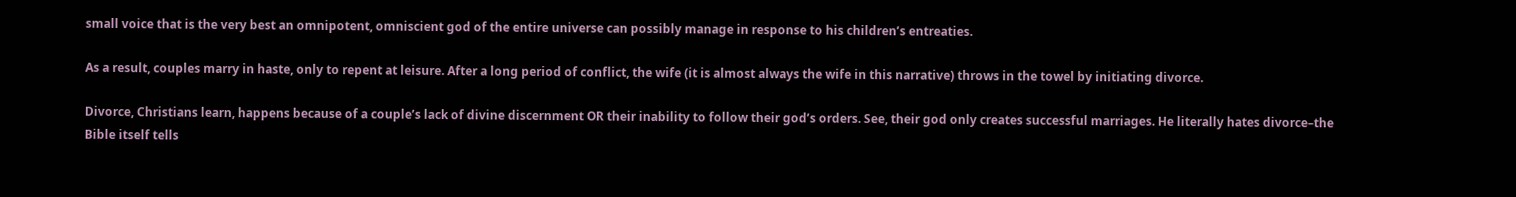small voice that is the very best an omnipotent, omniscient god of the entire universe can possibly manage in response to his children’s entreaties.

As a result, couples marry in haste, only to repent at leisure. After a long period of conflict, the wife (it is almost always the wife in this narrative) throws in the towel by initiating divorce.

Divorce, Christians learn, happens because of a couple’s lack of divine discernment OR their inability to follow their god’s orders. See, their god only creates successful marriages. He literally hates divorce–the Bible itself tells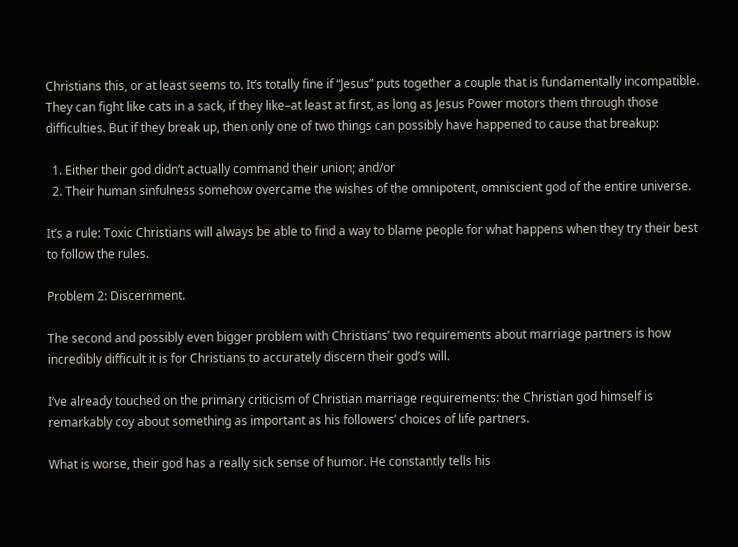Christians this, or at least seems to. It’s totally fine if “Jesus” puts together a couple that is fundamentally incompatible. They can fight like cats in a sack, if they like–at least at first, as long as Jesus Power motors them through those difficulties. But if they break up, then only one of two things can possibly have happened to cause that breakup:

  1. Either their god didn’t actually command their union; and/or
  2. Their human sinfulness somehow overcame the wishes of the omnipotent, omniscient god of the entire universe.

It’s a rule: Toxic Christians will always be able to find a way to blame people for what happens when they try their best to follow the rules.

Problem 2: Discernment.

The second and possibly even bigger problem with Christians’ two requirements about marriage partners is how incredibly difficult it is for Christians to accurately discern their god’s will.

I’ve already touched on the primary criticism of Christian marriage requirements: the Christian god himself is remarkably coy about something as important as his followers’ choices of life partners.

What is worse, their god has a really sick sense of humor. He constantly tells his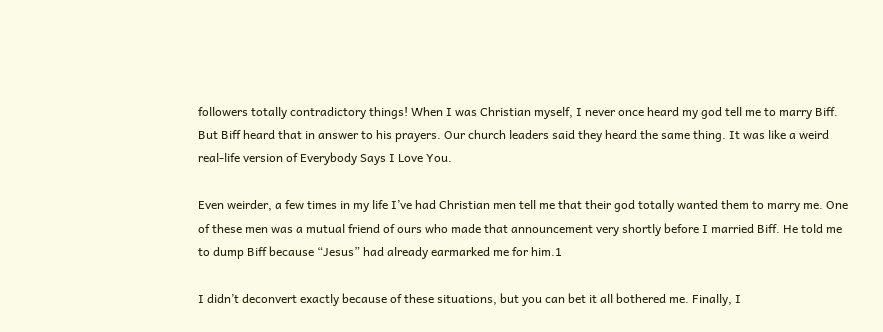followers totally contradictory things! When I was Christian myself, I never once heard my god tell me to marry Biff. But Biff heard that in answer to his prayers. Our church leaders said they heard the same thing. It was like a weird real-life version of Everybody Says I Love You.

Even weirder, a few times in my life I’ve had Christian men tell me that their god totally wanted them to marry me. One of these men was a mutual friend of ours who made that announcement very shortly before I married Biff. He told me to dump Biff because “Jesus” had already earmarked me for him.1

I didn’t deconvert exactly because of these situations, but you can bet it all bothered me. Finally, I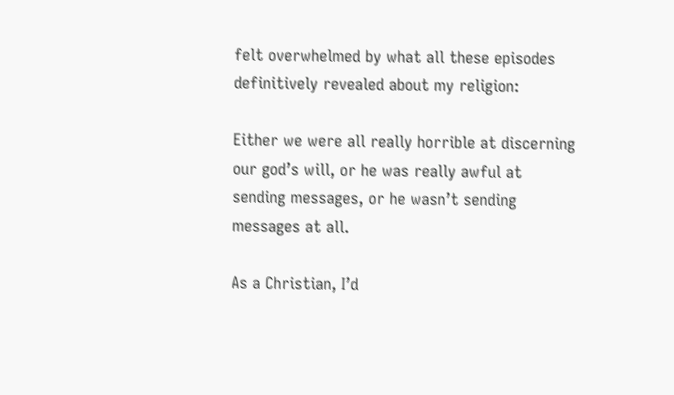felt overwhelmed by what all these episodes definitively revealed about my religion:

Either we were all really horrible at discerning our god’s will, or he was really awful at sending messages, or he wasn’t sending messages at all.

As a Christian, I’d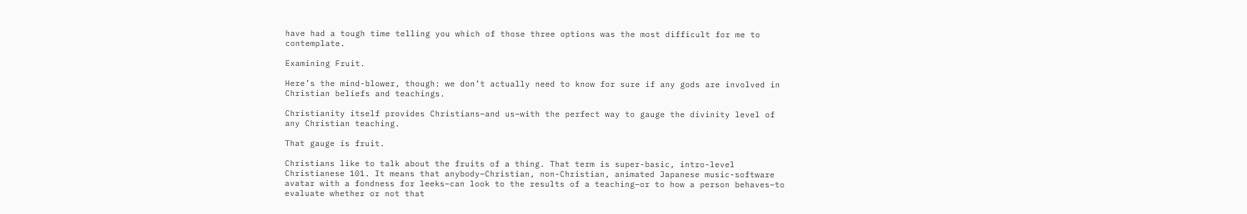have had a tough time telling you which of those three options was the most difficult for me to contemplate.

Examining Fruit.

Here’s the mind-blower, though: we don’t actually need to know for sure if any gods are involved in Christian beliefs and teachings.

Christianity itself provides Christians–and us–with the perfect way to gauge the divinity level of any Christian teaching.

That gauge is fruit.

Christians like to talk about the fruits of a thing. That term is super-basic, intro-level Christianese 101. It means that anybody–Christian, non-Christian, animated Japanese music-software avatar with a fondness for leeks–can look to the results of a teaching–or to how a person behaves–to evaluate whether or not that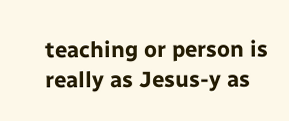teaching or person is really as Jesus-y as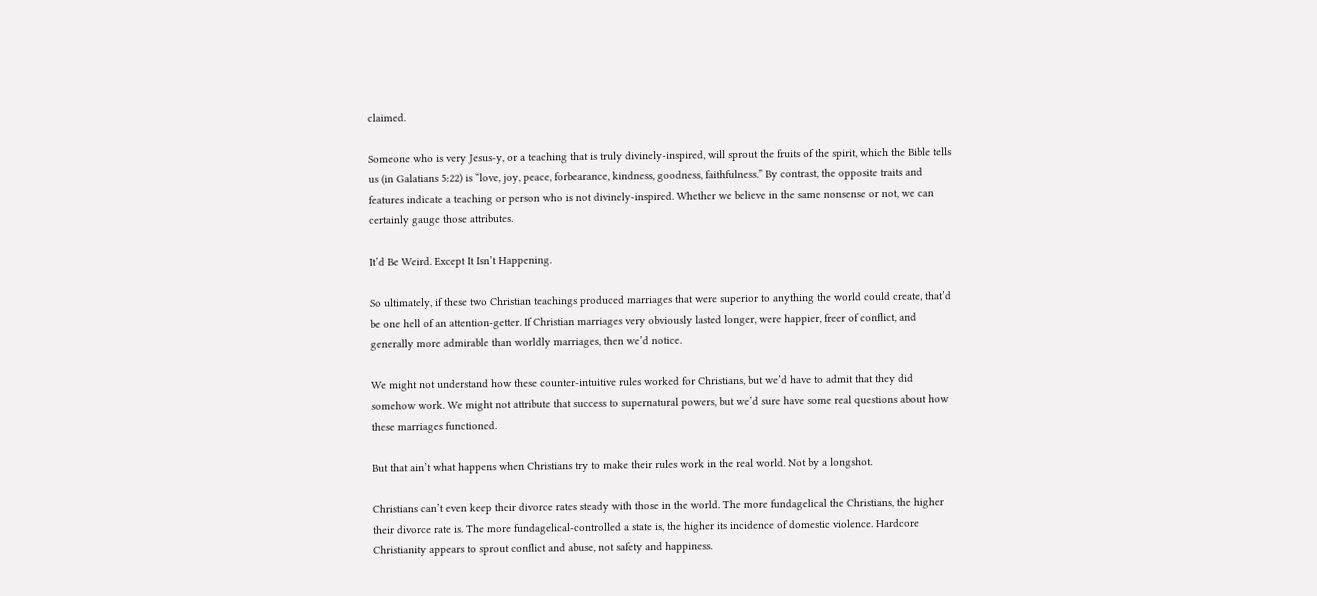claimed.

Someone who is very Jesus-y, or a teaching that is truly divinely-inspired, will sprout the fruits of the spirit, which the Bible tells us (in Galatians 5:22) is “love, joy, peace, forbearance, kindness, goodness, faithfulness.” By contrast, the opposite traits and features indicate a teaching or person who is not divinely-inspired. Whether we believe in the same nonsense or not, we can certainly gauge those attributes.

It’d Be Weird. Except It Isn’t Happening.

So ultimately, if these two Christian teachings produced marriages that were superior to anything the world could create, that’d be one hell of an attention-getter. If Christian marriages very obviously lasted longer, were happier, freer of conflict, and generally more admirable than worldly marriages, then we’d notice.

We might not understand how these counter-intuitive rules worked for Christians, but we’d have to admit that they did somehow work. We might not attribute that success to supernatural powers, but we’d sure have some real questions about how these marriages functioned.

But that ain’t what happens when Christians try to make their rules work in the real world. Not by a longshot.

Christians can’t even keep their divorce rates steady with those in the world. The more fundagelical the Christians, the higher their divorce rate is. The more fundagelical-controlled a state is, the higher its incidence of domestic violence. Hardcore Christianity appears to sprout conflict and abuse, not safety and happiness.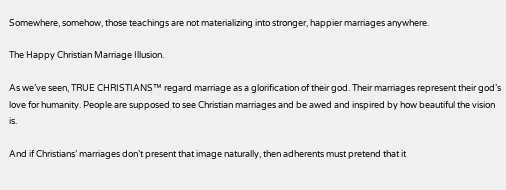Somewhere, somehow, those teachings are not materializing into stronger, happier marriages anywhere.

The Happy Christian Marriage Illusion.

As we’ve seen, TRUE CHRISTIANS™ regard marriage as a glorification of their god. Their marriages represent their god’s love for humanity. People are supposed to see Christian marriages and be awed and inspired by how beautiful the vision is.

And if Christians’ marriages don’t present that image naturally, then adherents must pretend that it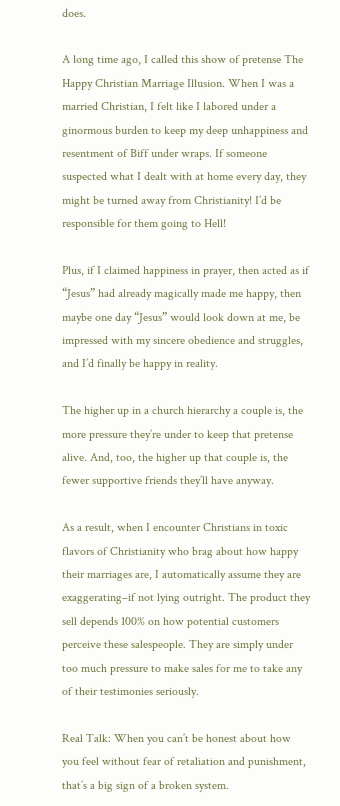does.

A long time ago, I called this show of pretense The Happy Christian Marriage Illusion. When I was a married Christian, I felt like I labored under a ginormous burden to keep my deep unhappiness and resentment of Biff under wraps. If someone suspected what I dealt with at home every day, they might be turned away from Christianity! I’d be responsible for them going to Hell!

Plus, if I claimed happiness in prayer, then acted as if “Jesus” had already magically made me happy, then maybe one day “Jesus” would look down at me, be impressed with my sincere obedience and struggles, and I’d finally be happy in reality.

The higher up in a church hierarchy a couple is, the more pressure they’re under to keep that pretense alive. And, too, the higher up that couple is, the fewer supportive friends they’ll have anyway.

As a result, when I encounter Christians in toxic flavors of Christianity who brag about how happy their marriages are, I automatically assume they are exaggerating–if not lying outright. The product they sell depends 100% on how potential customers perceive these salespeople. They are simply under too much pressure to make sales for me to take any of their testimonies seriously.

Real Talk: When you can’t be honest about how you feel without fear of retaliation and punishment, that’s a big sign of a broken system.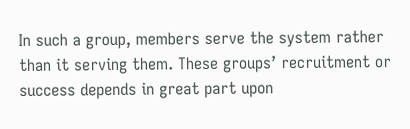In such a group, members serve the system rather than it serving them. These groups’ recruitment or success depends in great part upon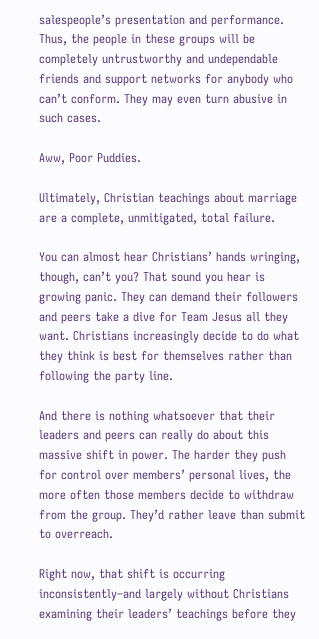salespeople’s presentation and performance. Thus, the people in these groups will be completely untrustworthy and undependable friends and support networks for anybody who can’t conform. They may even turn abusive in such cases.

Aww, Poor Puddies.

Ultimately, Christian teachings about marriage are a complete, unmitigated, total failure.

You can almost hear Christians’ hands wringing, though, can’t you? That sound you hear is growing panic. They can demand their followers and peers take a dive for Team Jesus all they want. Christians increasingly decide to do what they think is best for themselves rather than following the party line.

And there is nothing whatsoever that their leaders and peers can really do about this massive shift in power. The harder they push for control over members’ personal lives, the more often those members decide to withdraw from the group. They’d rather leave than submit to overreach.

Right now, that shift is occurring inconsistently–and largely without Christians examining their leaders’ teachings before they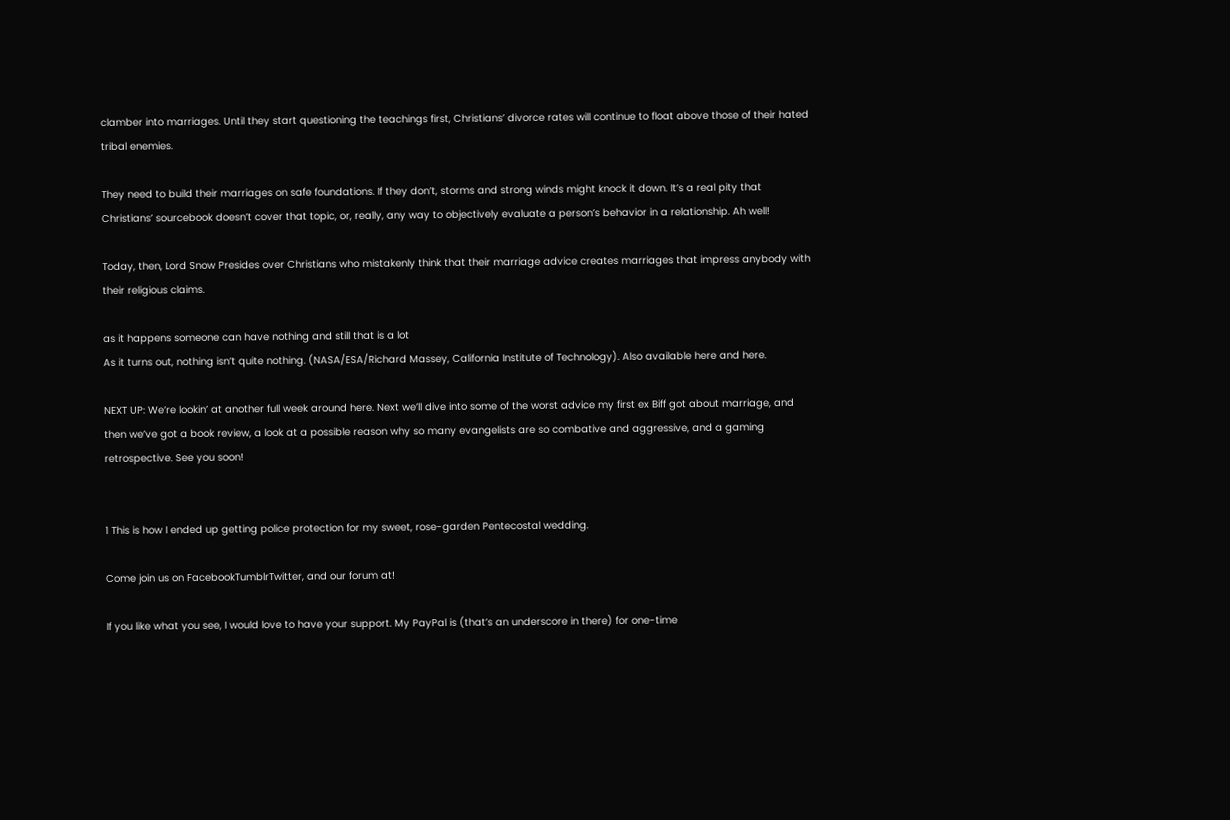clamber into marriages. Until they start questioning the teachings first, Christians’ divorce rates will continue to float above those of their hated tribal enemies.

They need to build their marriages on safe foundations. If they don’t, storms and strong winds might knock it down. It’s a real pity that Christians’ sourcebook doesn’t cover that topic, or, really, any way to objectively evaluate a person’s behavior in a relationship. Ah well!

Today, then, Lord Snow Presides over Christians who mistakenly think that their marriage advice creates marriages that impress anybody with their religious claims.

as it happens someone can have nothing and still that is a lot
As it turns out, nothing isn’t quite nothing. (NASA/ESA/Richard Massey, California Institute of Technology). Also available here and here.

NEXT UP: We’re lookin’ at another full week around here. Next we’ll dive into some of the worst advice my first ex Biff got about marriage, and then we’ve got a book review, a look at a possible reason why so many evangelists are so combative and aggressive, and a gaming retrospective. See you soon!


1 This is how I ended up getting police protection for my sweet, rose-garden Pentecostal wedding.

Come join us on FacebookTumblrTwitter, and our forum at!

If you like what you see, I would love to have your support. My PayPal is (that’s an underscore in there) for one-time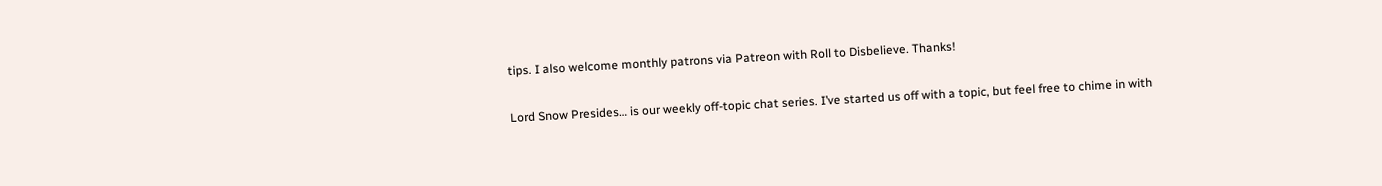tips. I also welcome monthly patrons via Patreon with Roll to Disbelieve. Thanks!

Lord Snow Presides… is our weekly off-topic chat series. I’ve started us off with a topic, but feel free to chime in with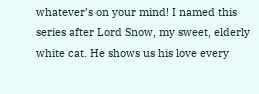whatever’s on your mind! I named this series after Lord Snow, my sweet, elderly white cat. He shows us his love every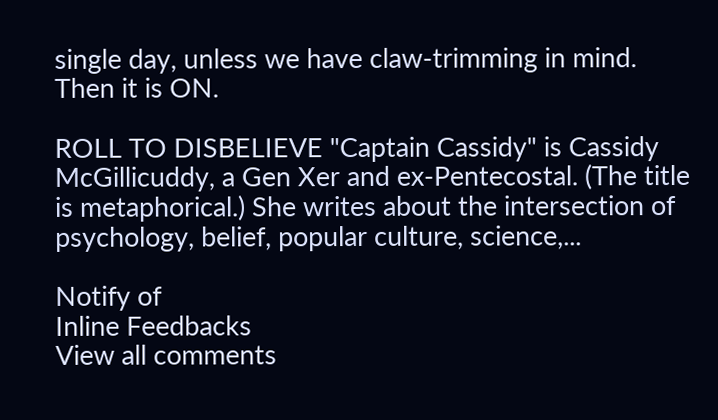single day, unless we have claw-trimming in mind. Then it is ON.

ROLL TO DISBELIEVE "Captain Cassidy" is Cassidy McGillicuddy, a Gen Xer and ex-Pentecostal. (The title is metaphorical.) She writes about the intersection of psychology, belief, popular culture, science,...

Notify of
Inline Feedbacks
View all comments